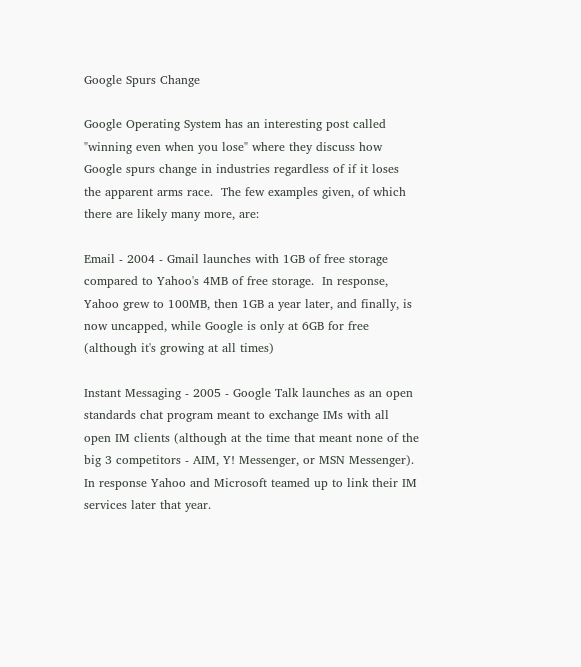Google Spurs Change

Google Operating System has an interesting post called "winning even when you lose" where they discuss how Google spurs change in industries regardless of if it loses the apparent arms race.  The few examples given, of which there are likely many more, are:

Email - 2004 - Gmail launches with 1GB of free storage compared to Yahoo's 4MB of free storage.  In response, Yahoo grew to 100MB, then 1GB a year later, and finally, is now uncapped, while Google is only at 6GB for free (although it's growing at all times)

Instant Messaging - 2005 - Google Talk launches as an open standards chat program meant to exchange IMs with all open IM clients (although at the time that meant none of the big 3 competitors - AIM, Y! Messenger, or MSN Messenger).  In response Yahoo and Microsoft teamed up to link their IM services later that year.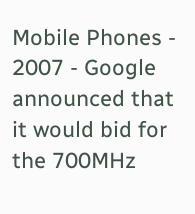Mobile Phones - 2007 - Google announced that it would bid for the 700MHz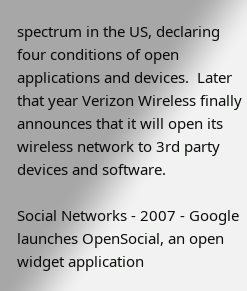spectrum in the US, declaring four conditions of open applications and devices.  Later that year Verizon Wireless finally announces that it will open its wireless network to 3rd party devices and software.

Social Networks - 2007 - Google launches OpenSocial, an open widget application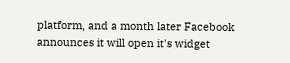platform, and a month later Facebook announces it will open it's widget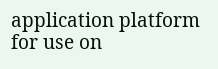application platform for use on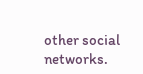other social networks.